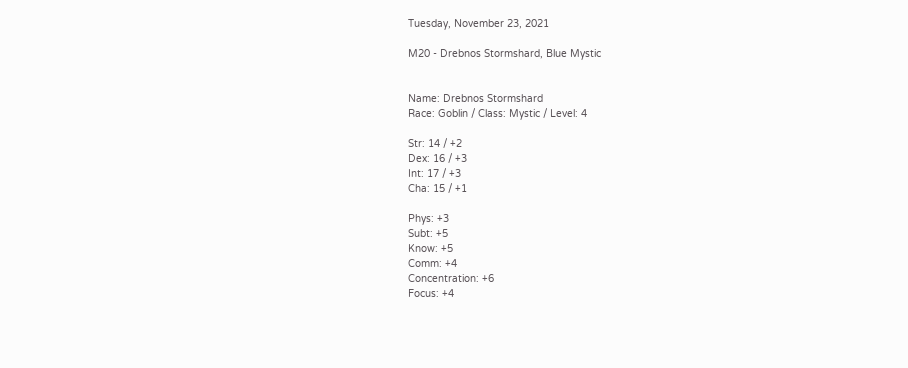Tuesday, November 23, 2021

M20 - Drebnos Stormshard, Blue Mystic


Name: Drebnos Stormshard
Race: Goblin / Class: Mystic / Level: 4

Str: 14 / +2
Dex: 16 / +3
Int: 17 / +3
Cha: 15 / +1

Phys: +3
Subt: +5
Know: +5
Comm: +4
Concentration: +6
Focus: +4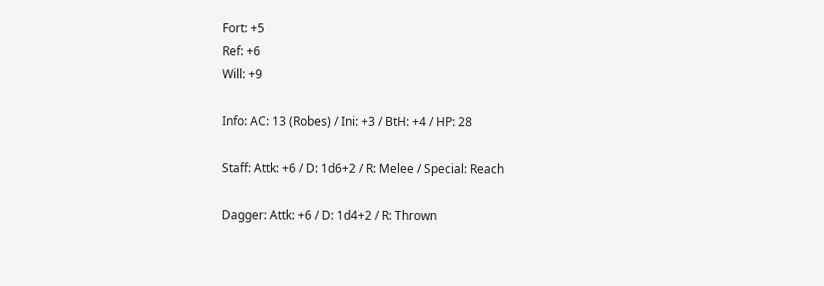Fort: +5
Ref: +6
Will: +9

Info: AC: 13 (Robes) / Ini: +3 / BtH: +4 / HP: 28

Staff: Attk: +6 / D: 1d6+2 / R: Melee / Special: Reach

Dagger: Attk: +6 / D: 1d4+2 / R: Thrown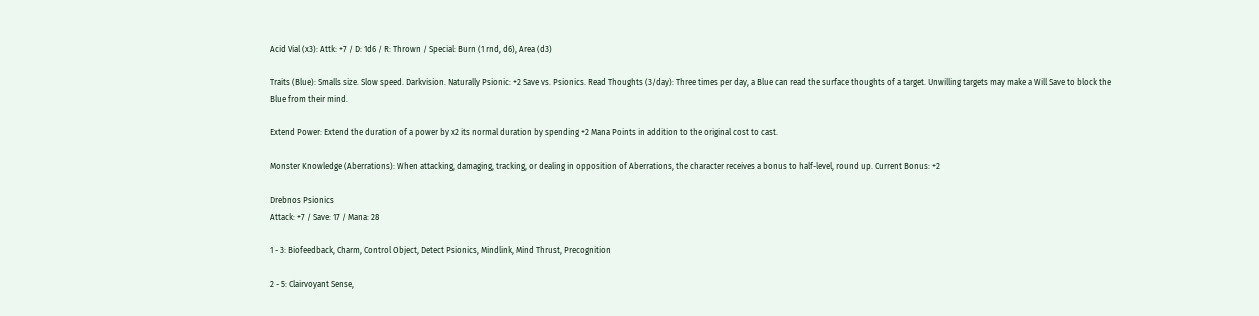Acid Vial (x3): Attk: +7 / D: 1d6 / R: Thrown / Special: Burn (1 rnd, d6), Area (d3)

Traits (Blue): Smalls size. Slow speed. Darkvision. Naturally Psionic: +2 Save vs. Psionics. Read Thoughts (3/day): Three times per day, a Blue can read the surface thoughts of a target. Unwilling targets may make a Will Save to block the Blue from their mind.

Extend Power: Extend the duration of a power by x2 its normal duration by spending +2 Mana Points in addition to the original cost to cast.

Monster Knowledge (Aberrations): When attacking, damaging, tracking, or dealing in opposition of Aberrations, the character receives a bonus to half-level, round up. Current Bonus: +2

Drebnos Psionics
Attack: +7 / Save: 17 / Mana: 28

1 - 3: Biofeedback, Charm, Control Object, Detect Psionics, Mindlink, Mind Thrust, Precognition

2 - 5: Clairvoyant Sense,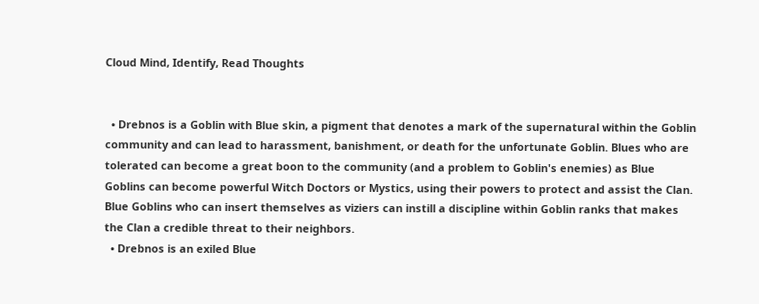Cloud Mind, Identify, Read Thoughts


  • Drebnos is a Goblin with Blue skin, a pigment that denotes a mark of the supernatural within the Goblin community and can lead to harassment, banishment, or death for the unfortunate Goblin. Blues who are tolerated can become a great boon to the community (and a problem to Goblin's enemies) as Blue Goblins can become powerful Witch Doctors or Mystics, using their powers to protect and assist the Clan. Blue Goblins who can insert themselves as viziers can instill a discipline within Goblin ranks that makes the Clan a credible threat to their neighbors.
  • Drebnos is an exiled Blue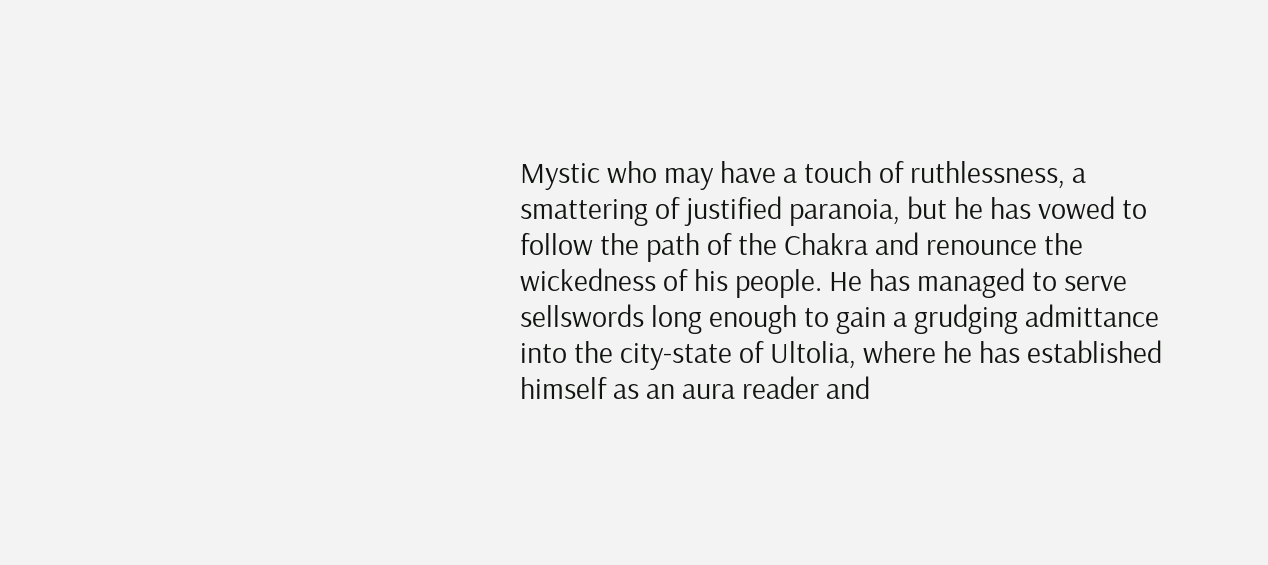Mystic who may have a touch of ruthlessness, a smattering of justified paranoia, but he has vowed to follow the path of the Chakra and renounce the wickedness of his people. He has managed to serve sellswords long enough to gain a grudging admittance into the city-state of Ultolia, where he has established himself as an aura reader and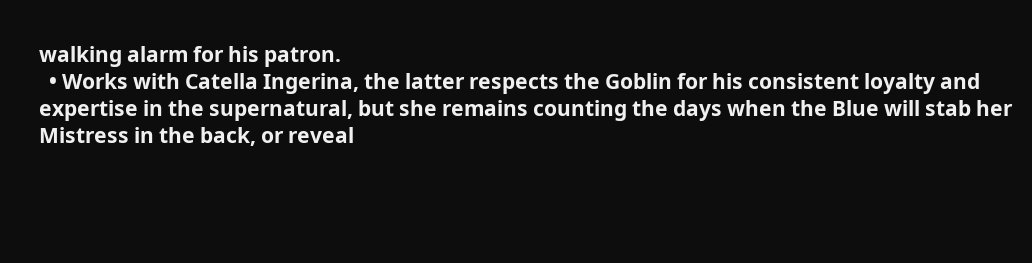walking alarm for his patron.
  • Works with Catella Ingerina, the latter respects the Goblin for his consistent loyalty and expertise in the supernatural, but she remains counting the days when the Blue will stab her Mistress in the back, or reveal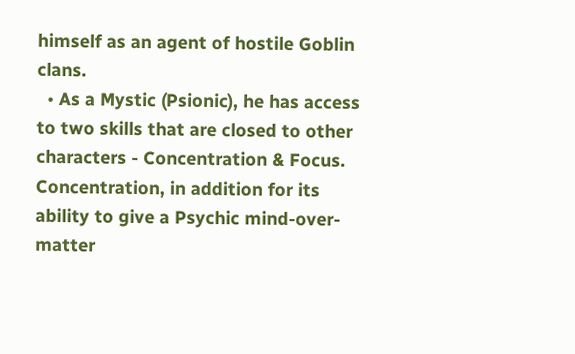himself as an agent of hostile Goblin clans.
  • As a Mystic (Psionic), he has access to two skills that are closed to other characters - Concentration & Focus. Concentration, in addition for its ability to give a Psychic mind-over-matter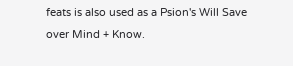feats is also used as a Psion's Will Save over Mind + Know.